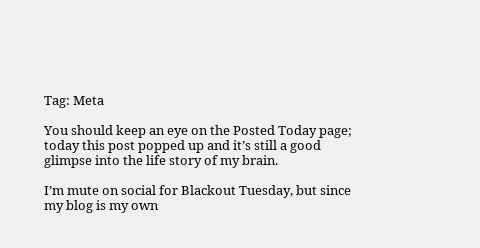Tag: Meta

You should keep an eye on the Posted Today page; today this post popped up and it’s still a good glimpse into the life story of my brain.

I’m mute on social for Blackout Tuesday, but since my blog is my own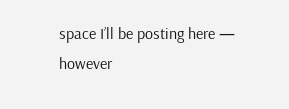space I’ll be posting here — however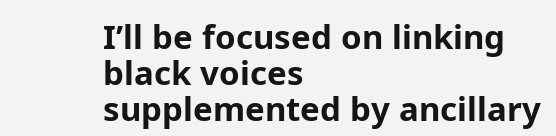I’ll be focused on linking black voices supplemented by ancillary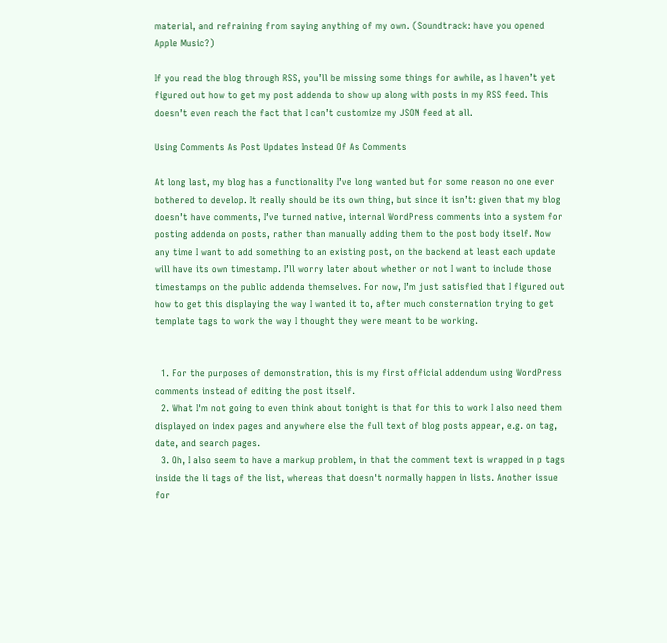material, and refraining from saying anything of my own. (Soundtrack: have you opened Apple Music?)

If you read the blog through RSS, you’ll be missing some things for awhile, as I haven’t yet figured out how to get my post addenda to show up along with posts in my RSS feed. This doesn’t even reach the fact that I can’t customize my JSON feed at all.

Using Comments As Post Updates Instead Of As Comments

At long last, my blog has a functionality I’ve long wanted but for some reason no one ever bothered to develop. It really should be its own thing, but since it isn’t: given that my blog doesn’t have comments, I’ve turned native, internal WordPress comments into a system for posting addenda on posts, rather than manually adding them to the post body itself. Now any time I want to add something to an existing post, on the backend at least each update will have its own timestamp. I’ll worry later about whether or not I want to include those timestamps on the public addenda themselves. For now, I’m just satisfied that I figured out how to get this displaying the way I wanted it to, after much consternation trying to get template tags to work the way I thought they were meant to be working.


  1. For the purposes of demonstration, this is my first official addendum using WordPress comments instead of editing the post itself.
  2. What I'm not going to even think about tonight is that for this to work I also need them displayed on index pages and anywhere else the full text of blog posts appear, e.g. on tag, date, and search pages.
  3. Oh, I also seem to have a markup problem, in that the comment text is wrapped in p tags inside the li tags of the list, whereas that doesn't normally happen in lists. Another issue for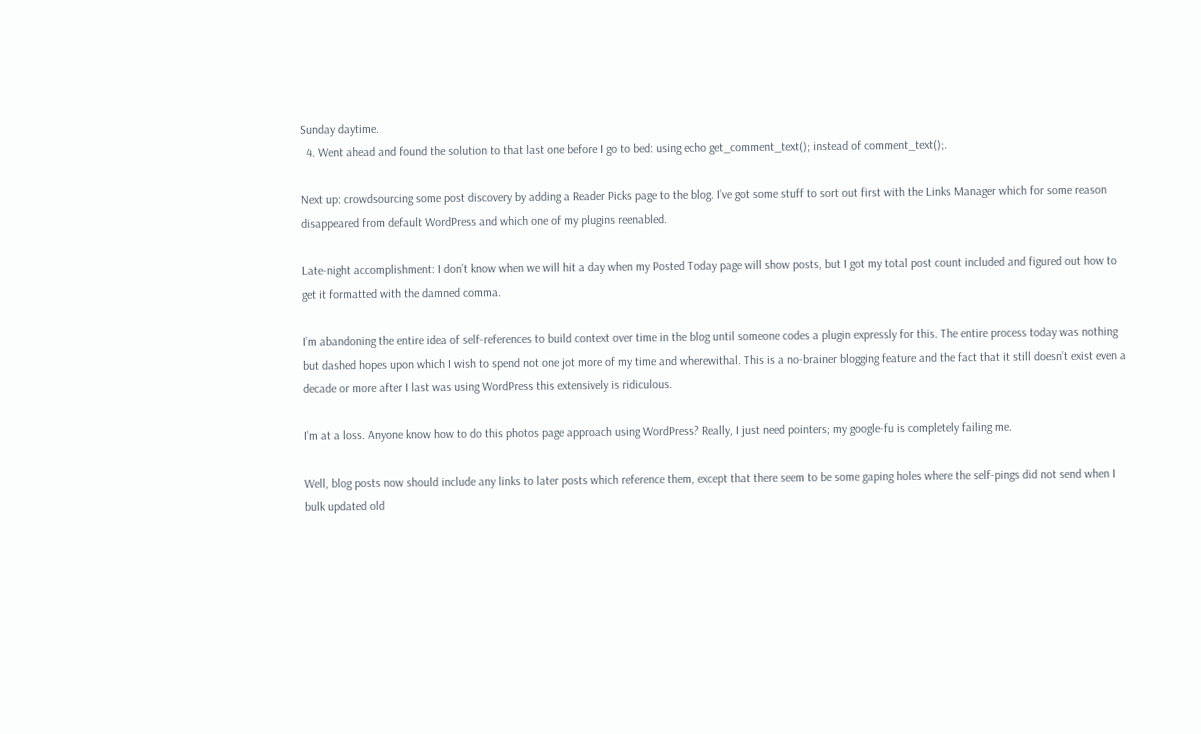Sunday daytime.
  4. Went ahead and found the solution to that last one before I go to bed: using echo get_comment_text(); instead of comment_text();.

Next up: crowdsourcing some post discovery by adding a Reader Picks page to the blog. I’ve got some stuff to sort out first with the Links Manager which for some reason disappeared from default WordPress and which one of my plugins reenabled.

Late-night accomplishment: I don’t know when we will hit a day when my Posted Today page will show posts, but I got my total post count included and figured out how to get it formatted with the damned comma.

I’m abandoning the entire idea of self-references to build context over time in the blog until someone codes a plugin expressly for this. The entire process today was nothing but dashed hopes upon which I wish to spend not one jot more of my time and wherewithal. This is a no-brainer blogging feature and the fact that it still doesn’t exist even a decade or more after I last was using WordPress this extensively is ridiculous.

I’m at a loss. Anyone know how to do this photos page approach using WordPress? Really, I just need pointers; my google-fu is completely failing me.

Well, blog posts now should include any links to later posts which reference them, except that there seem to be some gaping holes where the self-pings did not send when I bulk updated old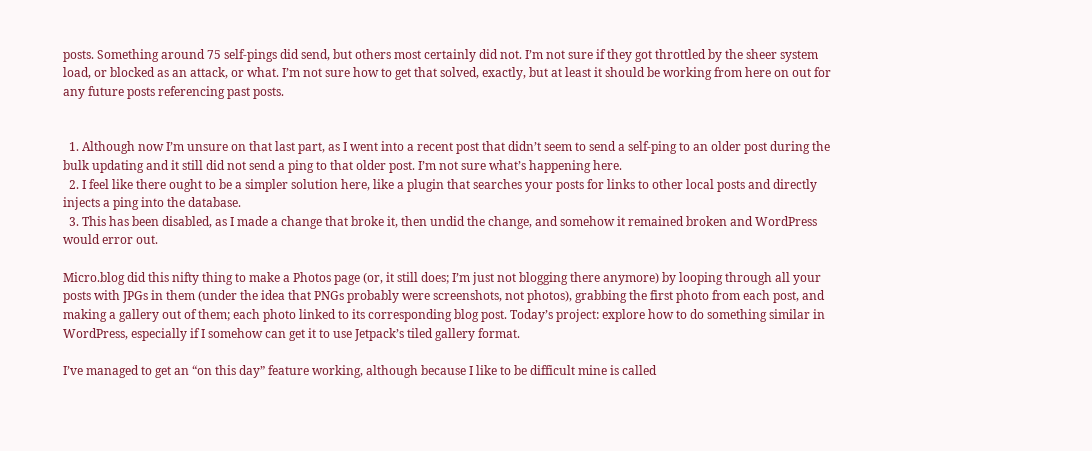posts. Something around 75 self-pings did send, but others most certainly did not. I’m not sure if they got throttled by the sheer system load, or blocked as an attack, or what. I’m not sure how to get that solved, exactly, but at least it should be working from here on out for any future posts referencing past posts.


  1. Although now I’m unsure on that last part, as I went into a recent post that didn’t seem to send a self-ping to an older post during the bulk updating and it still did not send a ping to that older post. I’m not sure what’s happening here.
  2. I feel like there ought to be a simpler solution here, like a plugin that searches your posts for links to other local posts and directly injects a ping into the database.
  3. This has been disabled, as I made a change that broke it, then undid the change, and somehow it remained broken and WordPress would error out.

Micro.blog did this nifty thing to make a Photos page (or, it still does; I’m just not blogging there anymore) by looping through all your posts with JPGs in them (under the idea that PNGs probably were screenshots, not photos), grabbing the first photo from each post, and making a gallery out of them; each photo linked to its corresponding blog post. Today’s project: explore how to do something similar in WordPress, especially if I somehow can get it to use Jetpack’s tiled gallery format.

I’ve managed to get an “on this day” feature working, although because I like to be difficult mine is called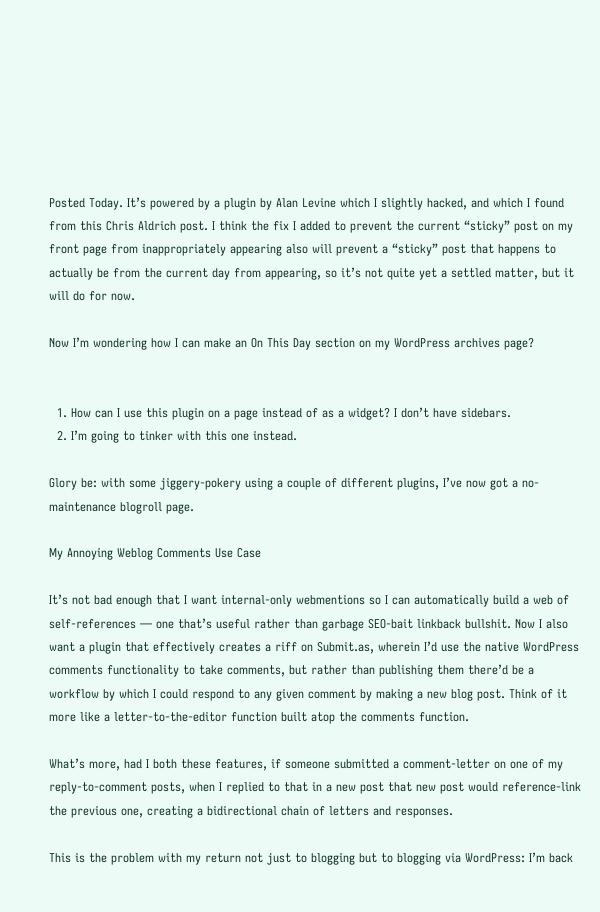Posted Today. It’s powered by a plugin by Alan Levine which I slightly hacked, and which I found from this Chris Aldrich post. I think the fix I added to prevent the current “sticky” post on my front page from inappropriately appearing also will prevent a “sticky” post that happens to actually be from the current day from appearing, so it’s not quite yet a settled matter, but it will do for now.

Now I’m wondering how I can make an On This Day section on my WordPress archives page?


  1. How can I use this plugin on a page instead of as a widget? I don’t have sidebars.
  2. I’m going to tinker with this one instead.

Glory be: with some jiggery-pokery using a couple of different plugins, I’ve now got a no-maintenance blogroll page.

My Annoying Weblog Comments Use Case

It’s not bad enough that I want internal-only webmentions so I can automatically build a web of self-references — one that’s useful rather than garbage SEO-bait linkback bullshit. Now I also want a plugin that effectively creates a riff on Submit.as, wherein I’d use the native WordPress comments functionality to take comments, but rather than publishing them there’d be a workflow by which I could respond to any given comment by making a new blog post. Think of it more like a letter-to-the-editor function built atop the comments function.

What’s more, had I both these features, if someone submitted a comment-letter on one of my reply-to-comment posts, when I replied to that in a new post that new post would reference-link the previous one, creating a bidirectional chain of letters and responses.

This is the problem with my return not just to blogging but to blogging via WordPress: I’m back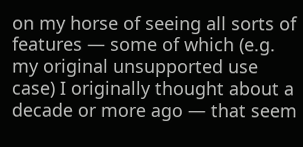on my horse of seeing all sorts of features — some of which (e.g. my original unsupported use case) I originally thought about a decade or more ago — that seem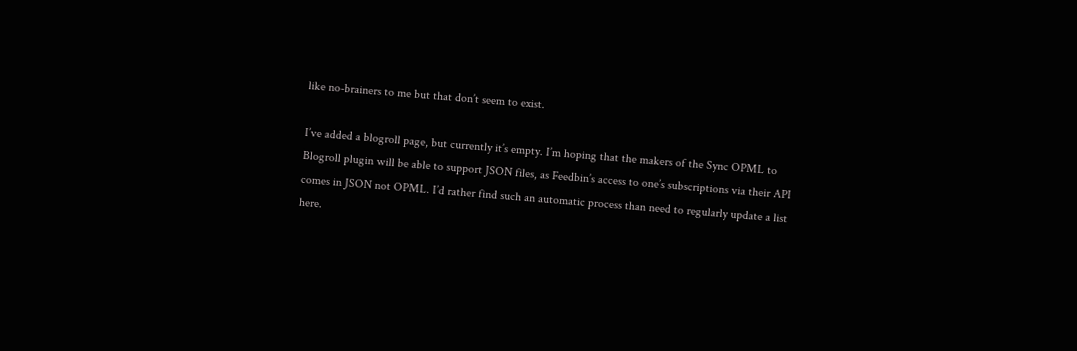like no-brainers to me but that don’t seem to exist.

I’ve added a blogroll page, but currently it’s empty. I’m hoping that the makers of the Sync OPML to Blogroll plugin will be able to support JSON files, as Feedbin’s access to one’s subscriptions via their API comes in JSON not OPML. I’d rather find such an automatic process than need to regularly update a list here.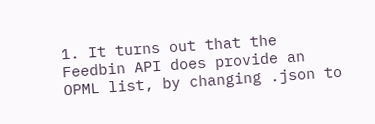1. It turns out that the Feedbin API does provide an OPML list, by changing .json to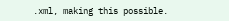.xml, making this possible.